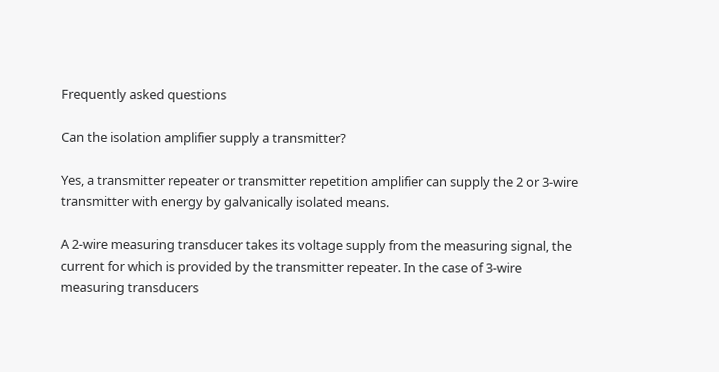Frequently asked questions

Can the isolation amplifier supply a transmitter?

Yes, a transmitter repeater or transmitter repetition amplifier can supply the 2 or 3-wire transmitter with energy by galvanically isolated means.

A 2-wire measuring transducer takes its voltage supply from the measuring signal, the current for which is provided by the transmitter repeater. In the case of 3-wire measuring transducers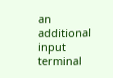an additional input terminal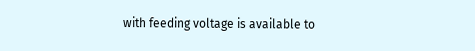with feeding voltage is available to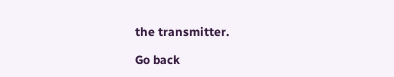the transmitter.

Go back